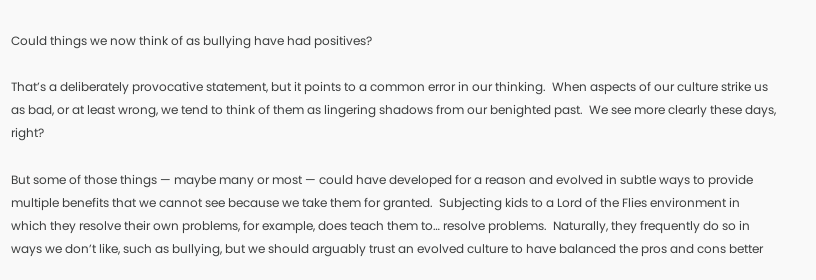Could things we now think of as bullying have had positives?

That’s a deliberately provocative statement, but it points to a common error in our thinking.  When aspects of our culture strike us as bad, or at least wrong, we tend to think of them as lingering shadows from our benighted past.  We see more clearly these days, right?

But some of those things — maybe many or most — could have developed for a reason and evolved in subtle ways to provide multiple benefits that we cannot see because we take them for granted.  Subjecting kids to a Lord of the Flies environment in which they resolve their own problems, for example, does teach them to… resolve problems.  Naturally, they frequently do so in ways we don’t like, such as bullying, but we should arguably trust an evolved culture to have balanced the pros and cons better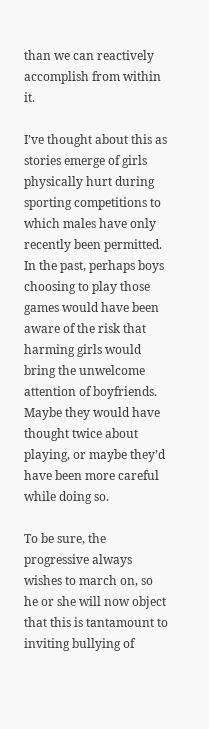than we can reactively accomplish from within it.

I’ve thought about this as stories emerge of girls physically hurt during sporting competitions to which males have only recently been permitted.  In the past, perhaps boys choosing to play those games would have been aware of the risk that harming girls would bring the unwelcome attention of boyfriends.  Maybe they would have thought twice about playing, or maybe they’d have been more careful while doing so.

To be sure, the progressive always wishes to march on, so he or she will now object that this is tantamount to inviting bullying of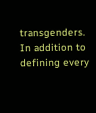transgenders. In addition to defining every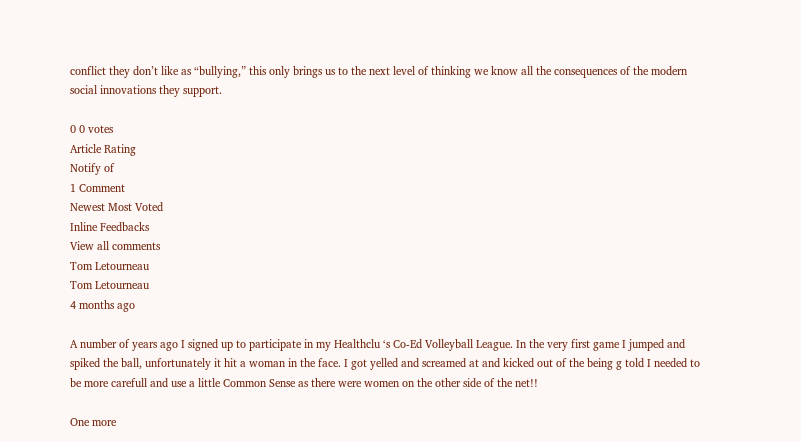conflict they don’t like as “bullying,” this only brings us to the next level of thinking we know all the consequences of the modern social innovations they support.

0 0 votes
Article Rating
Notify of
1 Comment
Newest Most Voted
Inline Feedbacks
View all comments
Tom Letourneau
Tom Letourneau
4 months ago

A number of years ago I signed up to participate in my Healthclu ‘s Co-Ed Volleyball League. In the very first game I jumped and spiked the ball, unfortunately it hit a woman in the face. I got yelled and screamed at and kicked out of the being g told I needed to be more carefull and use a little Common Sense as there were women on the other side of the net!!

One more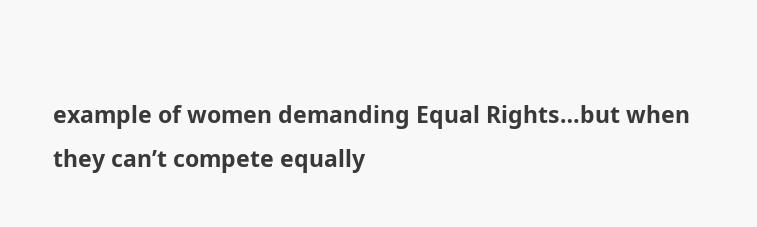example of women demanding Equal Rights…but when they can’t compete equally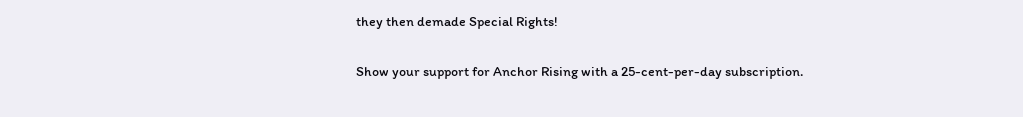they then demade Special Rights!

Show your support for Anchor Rising with a 25-cent-per-day subscription.